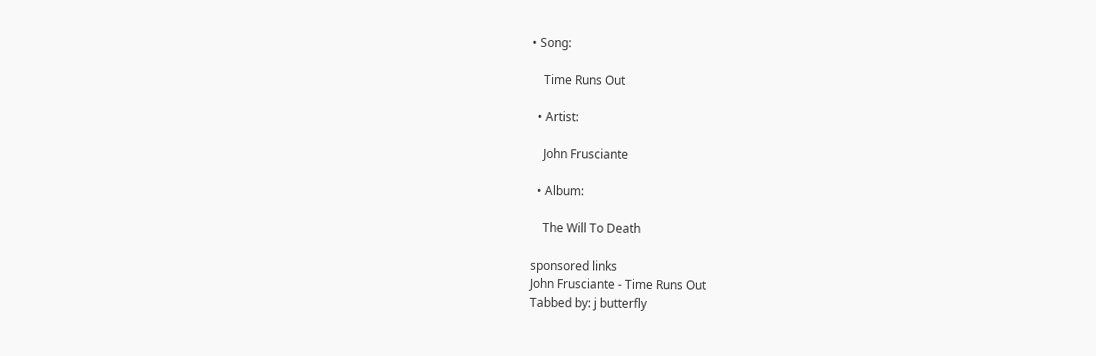• Song:

    Time Runs Out

  • Artist:

    John Frusciante

  • Album:

    The Will To Death

sponsored links
John Frusciante - Time Runs Out
Tabbed by: j butterfly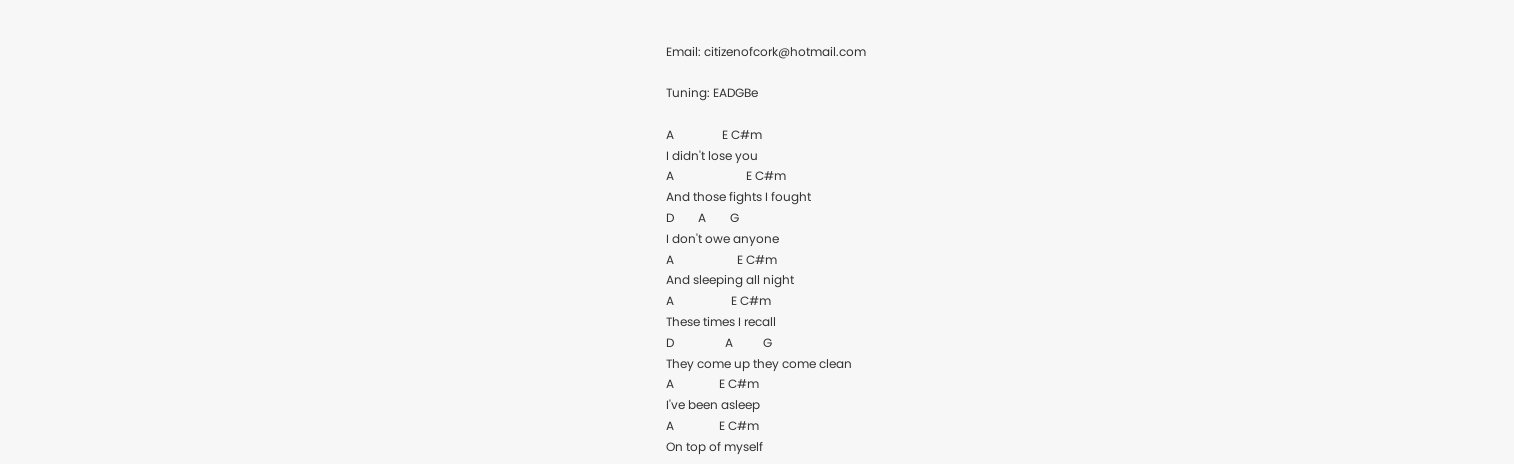Email: citizenofcork@hotmail.com

Tuning: EADGBe

A                E C#m
I didn't lose you
A                        E C#m
And those fights I fought
D        A        G
I don't owe anyone
A                     E C#m
And sleeping all night
A                   E C#m
These times I recall
D                 A          G
They come up they come clean
A               E C#m
I've been asleep
A               E C#m
On top of myself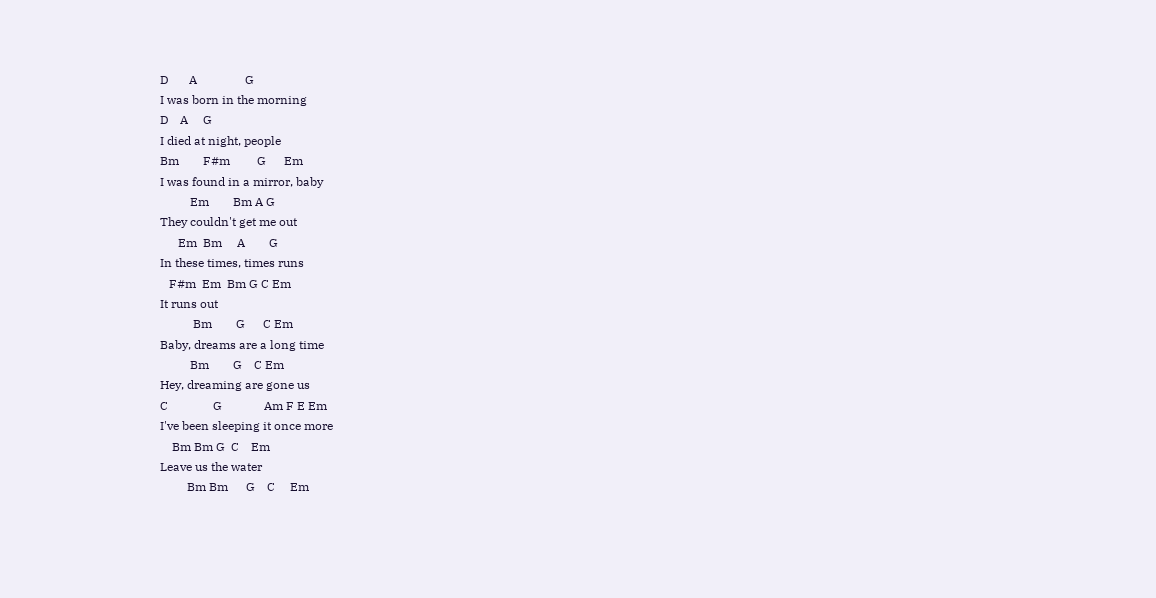D       A                G
I was born in the morning
D    A     G
I died at night, people
Bm        F#m         G      Em
I was found in a mirror, baby
          Em        Bm A G
They couldn't get me out
      Em  Bm     A        G
In these times, times runs
   F#m  Em  Bm G C Em
It runs out
           Bm        G      C Em
Baby, dreams are a long time
          Bm        G    C Em
Hey, dreaming are gone us
C               G              Am F E Em
I've been sleeping it once more
    Bm Bm G  C    Em
Leave us the water
         Bm Bm      G    C     Em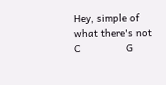Hey, simple of what there's not
C               G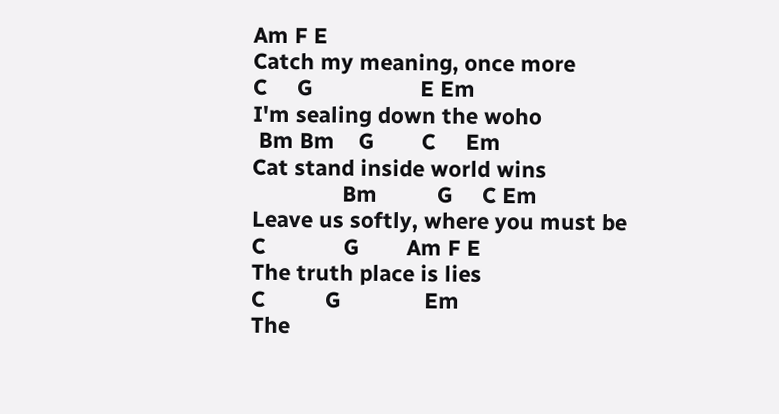Am F E
Catch my meaning, once more
C     G                  E Em
I'm sealing down the woho
 Bm Bm    G        C     Em
Cat stand inside world wins
               Bm          G     C Em
Leave us softly, where you must be
C             G        Am F E
The truth place is lies
C          G              Em
The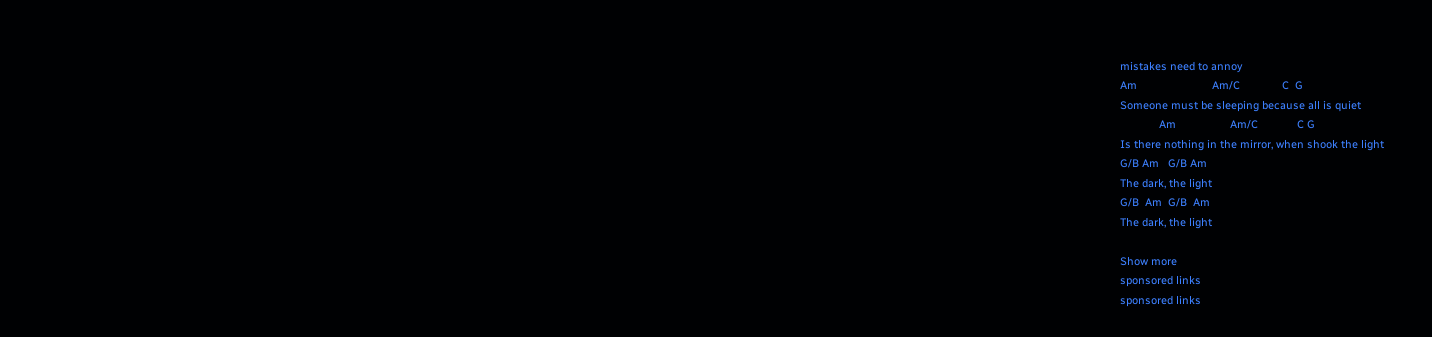mistakes need to annoy
Am                         Am/C              C  G
Someone must be sleeping because all is quiet
             Am                  Am/C             C G
Is there nothing in the mirror, when shook the light
G/B Am   G/B Am
The dark, the light
G/B  Am  G/B  Am
The dark, the light

Show more
sponsored links
sponsored links